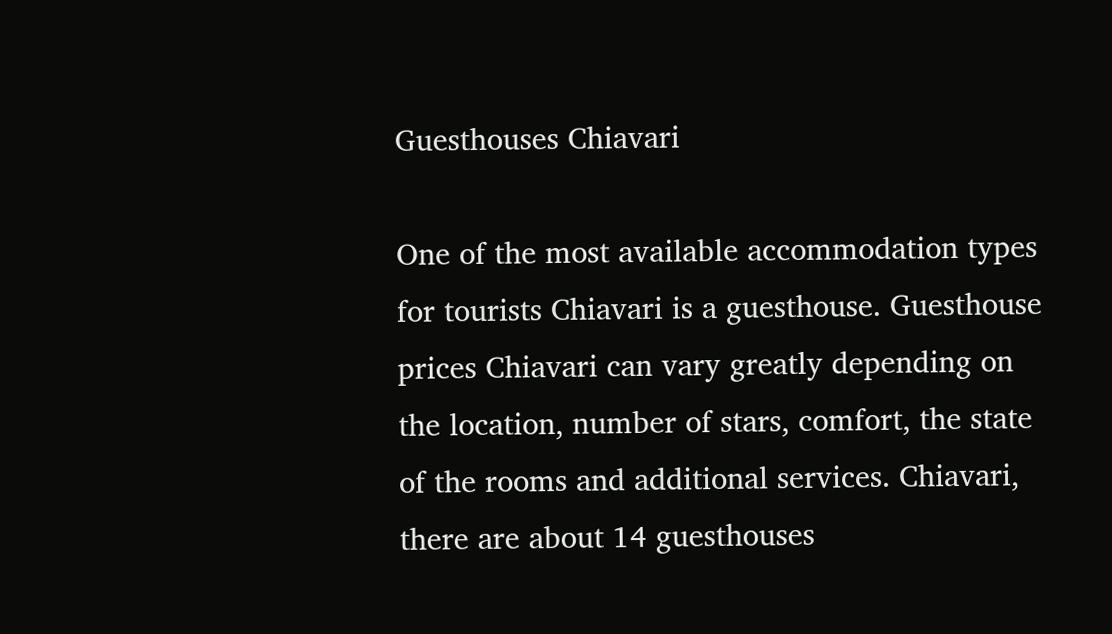Guesthouses Chiavari

One of the most available accommodation types for tourists Chiavari is a guesthouse. Guesthouse prices Chiavari can vary greatly depending on the location, number of stars, comfort, the state of the rooms and additional services. Chiavari, there are about 14 guesthouses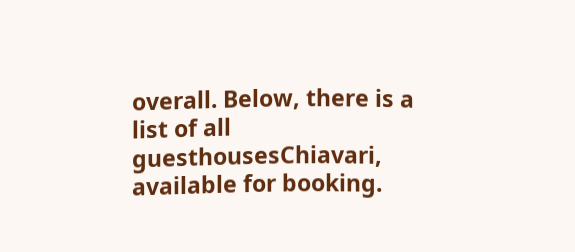overall. Below, there is a list of all guesthousesChiavari, available for booking.